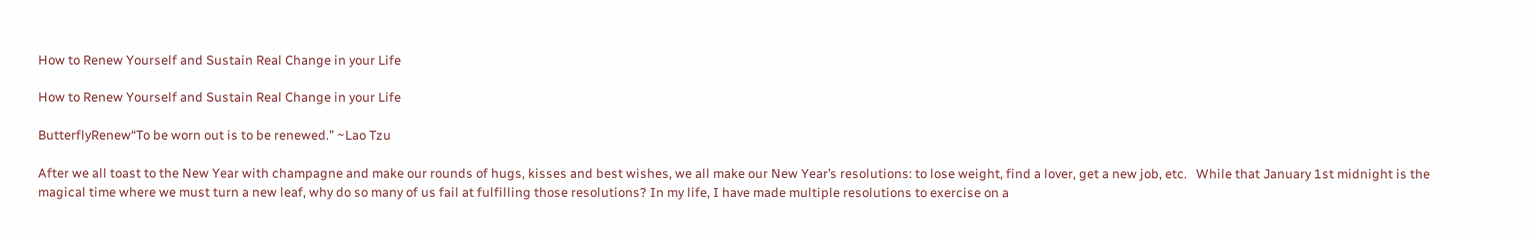How to Renew Yourself and Sustain Real Change in your Life

How to Renew Yourself and Sustain Real Change in your Life

ButterflyRenew“To be worn out is to be renewed.” ~Lao Tzu

After we all toast to the New Year with champagne and make our rounds of hugs, kisses and best wishes, we all make our New Year’s resolutions: to lose weight, find a lover, get a new job, etc.   While that January 1st midnight is the magical time where we must turn a new leaf, why do so many of us fail at fulfilling those resolutions? In my life, I have made multiple resolutions to exercise on a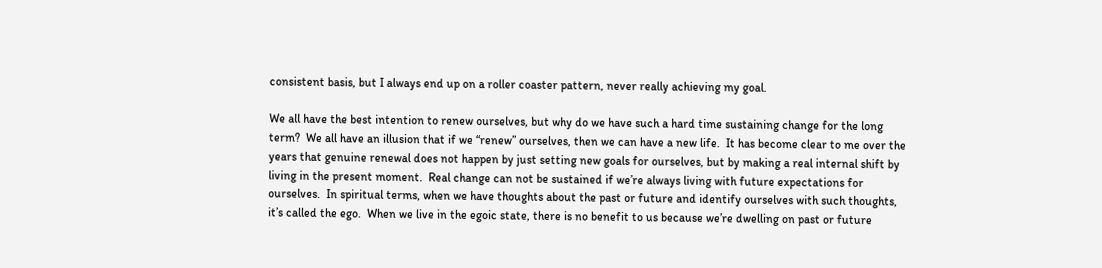consistent basis, but I always end up on a roller coaster pattern, never really achieving my goal.

We all have the best intention to renew ourselves, but why do we have such a hard time sustaining change for the long term?  We all have an illusion that if we “renew” ourselves, then we can have a new life.  It has become clear to me over the years that genuine renewal does not happen by just setting new goals for ourselves, but by making a real internal shift by living in the present moment.  Real change can not be sustained if we’re always living with future expectations for ourselves.  In spiritual terms, when we have thoughts about the past or future and identify ourselves with such thoughts, it’s called the ego.  When we live in the egoic state, there is no benefit to us because we’re dwelling on past or future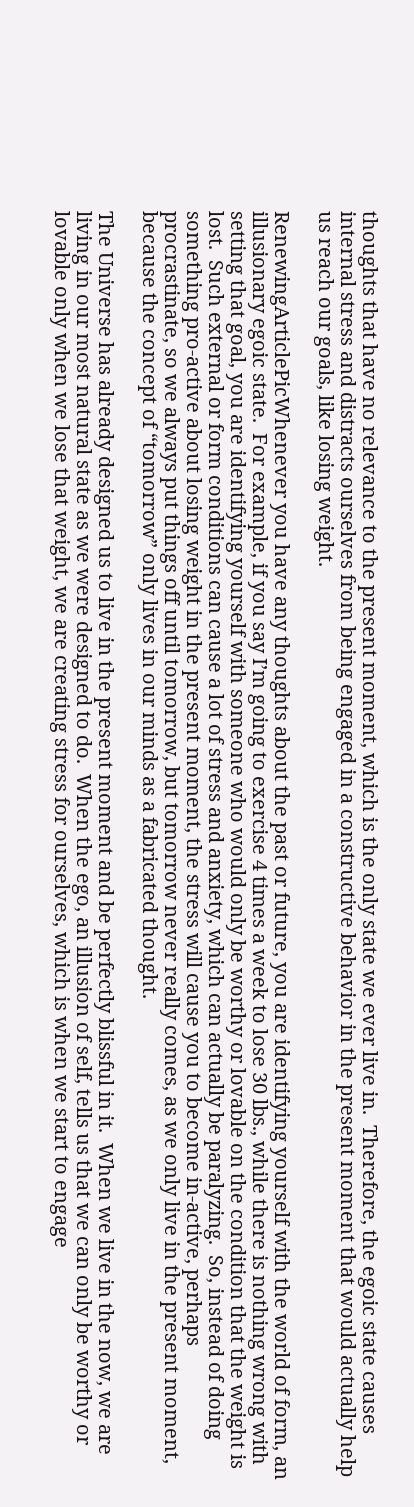thoughts that have no relevance to the present moment, which is the only state we ever live in.  Therefore, the egoic state causes internal stress and distracts ourselves from being engaged in a constructive behavior in the present moment that would actually help us reach our goals, like losing weight.

RenewingArticlePicWhenever you have any thoughts about the past or future, you are identifying yourself with the world of form, an illusionary egoic state.  For example, if you say I’m going to exercise 4 times a week to lose 30 lbs., while there is nothing wrong with setting that goal, you are identifying yourself with someone who would only be worthy or lovable on the condition that the weight is lost.  Such external or form conditions can cause a lot of stress and anxiety, which can actually be paralyzing.  So, instead of doing something pro-active about losing weight in the present moment, the stress will cause you to become in-active, perhaps procrastinate, so we always put things off until tomorrow, but tomorrow never really comes, as we only live in the present moment, because the concept of “tomorrow” only lives in our minds as a fabricated thought.

The Universe has already designed us to live in the present moment and be perfectly blissful in it.  When we live in the now, we are living in our most natural state as we were designed to do.  When the ego, an illusion of self, tells us that we can only be worthy or lovable only when we lose that weight, we are creating stress for ourselves, which is when we start to engage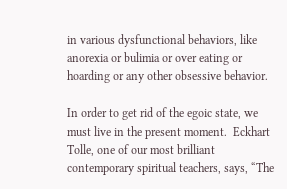in various dysfunctional behaviors, like anorexia or bulimia or over eating or hoarding or any other obsessive behavior.

In order to get rid of the egoic state, we must live in the present moment.  Eckhart Tolle, one of our most brilliant contemporary spiritual teachers, says, “The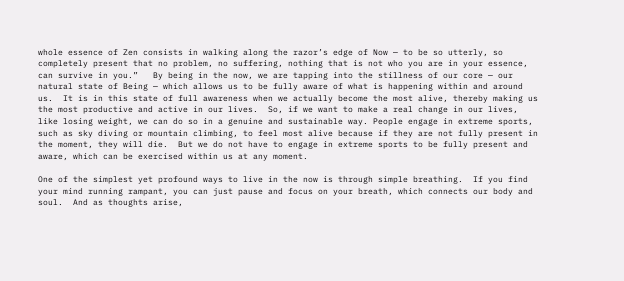whole essence of Zen consists in walking along the razor’s edge of Now — to be so utterly, so completely present that no problem, no suffering, nothing that is not who you are in your essence, can survive in you.”   By being in the now, we are tapping into the stillness of our core — our natural state of Being — which allows us to be fully aware of what is happening within and around us.  It is in this state of full awareness when we actually become the most alive, thereby making us the most productive and active in our lives.  So, if we want to make a real change in our lives, like losing weight, we can do so in a genuine and sustainable way. People engage in extreme sports, such as sky diving or mountain climbing, to feel most alive because if they are not fully present in the moment, they will die.  But we do not have to engage in extreme sports to be fully present and aware, which can be exercised within us at any moment.

One of the simplest yet profound ways to live in the now is through simple breathing.  If you find your mind running rampant, you can just pause and focus on your breath, which connects our body and soul.  And as thoughts arise,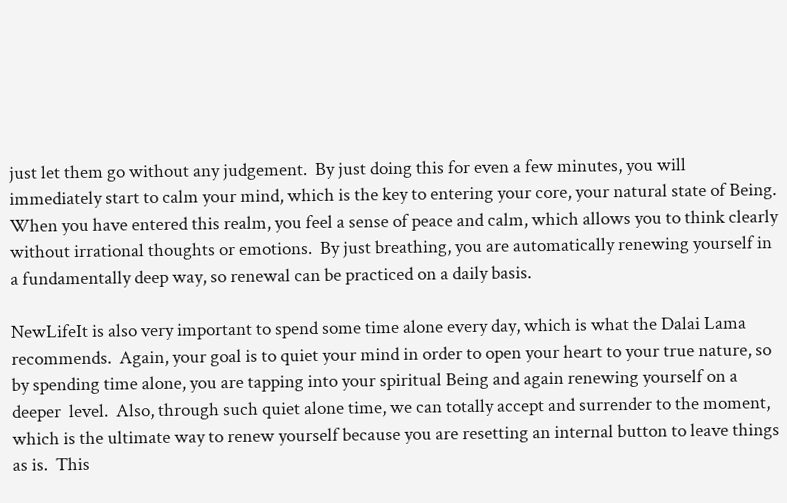just let them go without any judgement.  By just doing this for even a few minutes, you will immediately start to calm your mind, which is the key to entering your core, your natural state of Being.  When you have entered this realm, you feel a sense of peace and calm, which allows you to think clearly without irrational thoughts or emotions.  By just breathing, you are automatically renewing yourself in a fundamentally deep way, so renewal can be practiced on a daily basis.

NewLifeIt is also very important to spend some time alone every day, which is what the Dalai Lama recommends.  Again, your goal is to quiet your mind in order to open your heart to your true nature, so by spending time alone, you are tapping into your spiritual Being and again renewing yourself on a deeper  level.  Also, through such quiet alone time, we can totally accept and surrender to the moment, which is the ultimate way to renew yourself because you are resetting an internal button to leave things as is.  This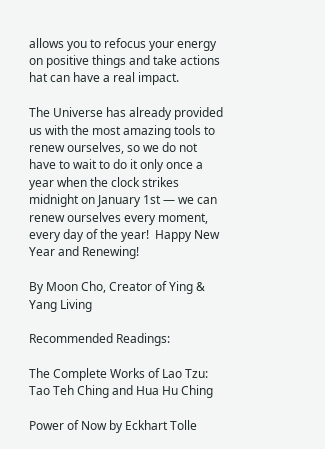allows you to refocus your energy on positive things and take actions hat can have a real impact.

The Universe has already provided us with the most amazing tools to renew ourselves, so we do not have to wait to do it only once a year when the clock strikes midnight on January 1st — we can renew ourselves every moment, every day of the year!  Happy New Year and Renewing!

By Moon Cho, Creator of Ying & Yang Living

Recommended Readings:

The Complete Works of Lao Tzu: Tao Teh Ching and Hua Hu Ching

Power of Now by Eckhart Tolle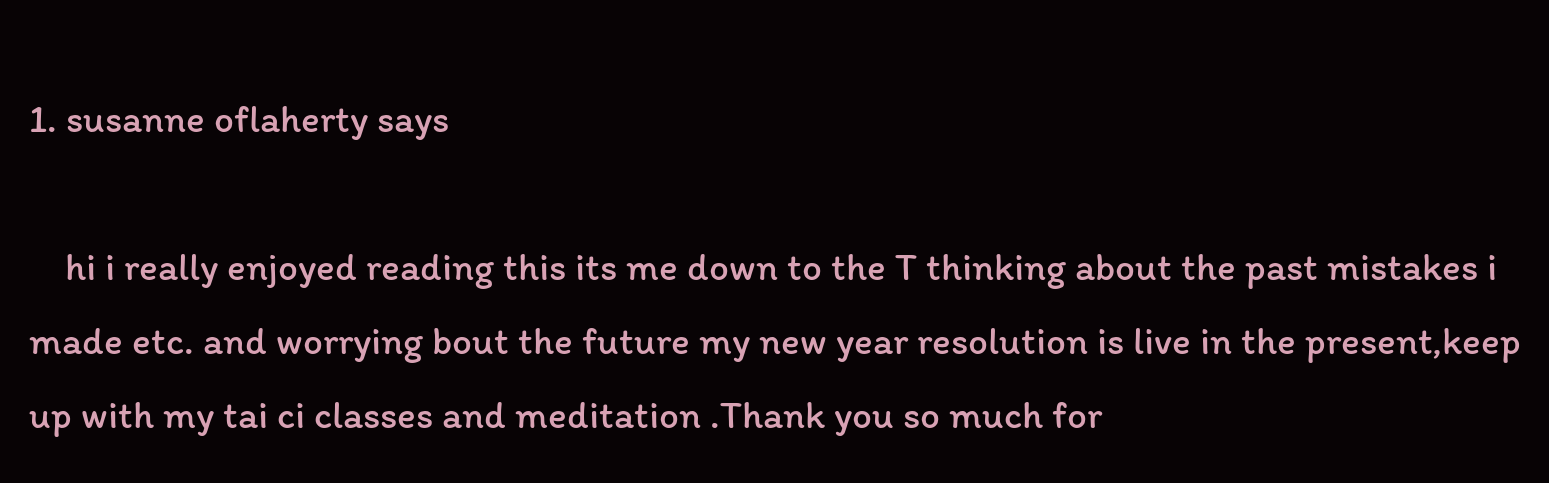1. susanne oflaherty says

    hi i really enjoyed reading this its me down to the T thinking about the past mistakes i made etc. and worrying bout the future my new year resolution is live in the present,keep up with my tai ci classes and meditation .Thank you so much for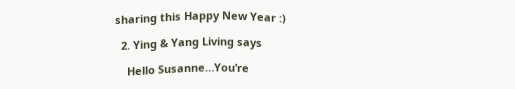sharing this Happy New Year :)

  2. Ying & Yang Living says

    Hello Susanne…You’re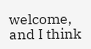welcome, and I think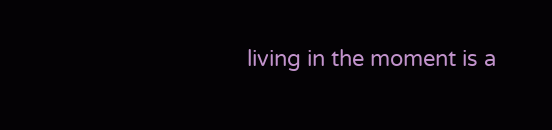living in the moment is a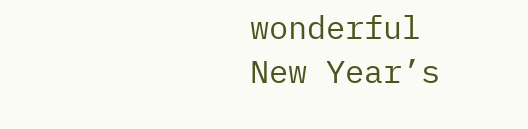wonderful New Year’s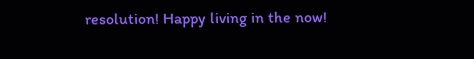resolution! Happy living in the now!